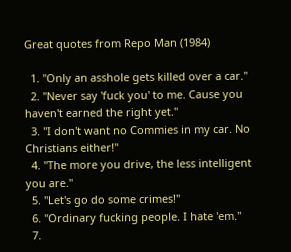Great quotes from Repo Man (1984)

  1. "Only an asshole gets killed over a car."
  2. "Never say 'fuck you' to me. Cause you haven't earned the right yet."
  3. "I don't want no Commies in my car. No Christians either!"
  4. "The more you drive, the less intelligent you are."
  5. "Let's go do some crimes!"
  6. "Ordinary fucking people. I hate 'em."
  7.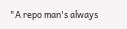"A repo man's always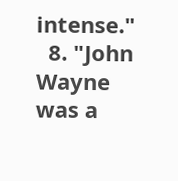intense."
  8. "John Wayne was a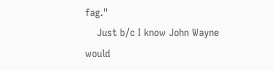fag."
    Just b/c I know John Wayne would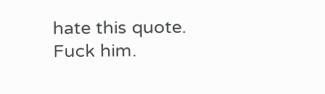hate this quote. Fuck him.